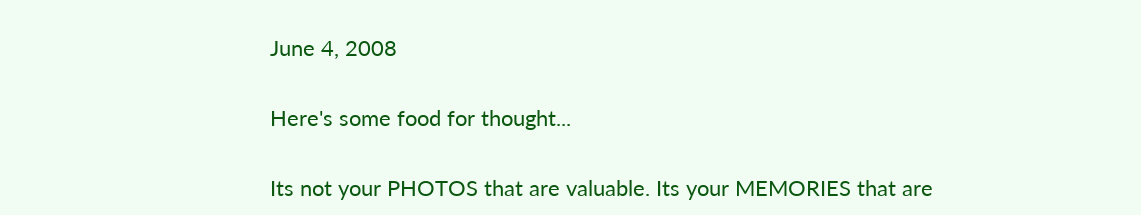June 4, 2008

Here's some food for thought...

Its not your PHOTOS that are valuable. Its your MEMORIES that are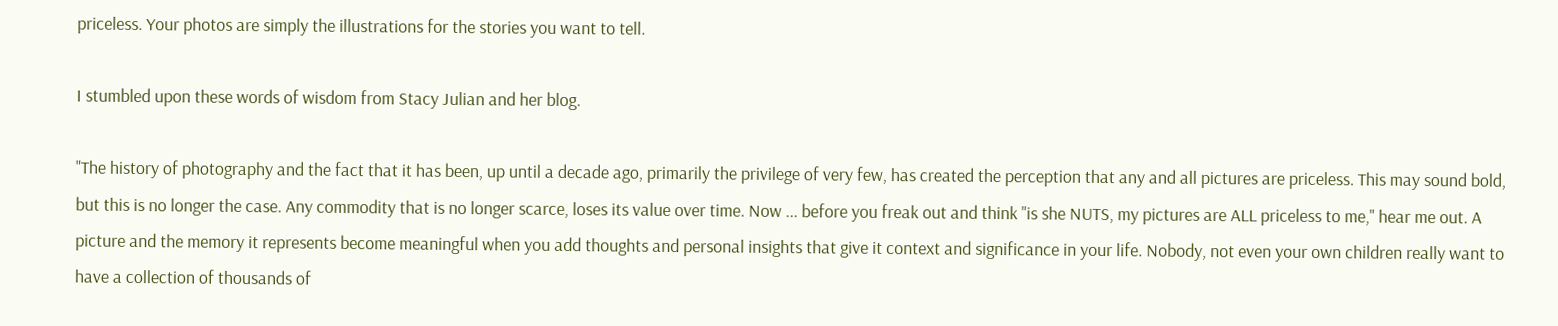priceless. Your photos are simply the illustrations for the stories you want to tell.

I stumbled upon these words of wisdom from Stacy Julian and her blog.

"The history of photography and the fact that it has been, up until a decade ago, primarily the privilege of very few, has created the perception that any and all pictures are priceless. This may sound bold, but this is no longer the case. Any commodity that is no longer scarce, loses its value over time. Now ... before you freak out and think "is she NUTS, my pictures are ALL priceless to me," hear me out. A picture and the memory it represents become meaningful when you add thoughts and personal insights that give it context and significance in your life. Nobody, not even your own children really want to have a collection of thousands of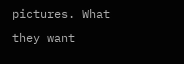pictures. What they want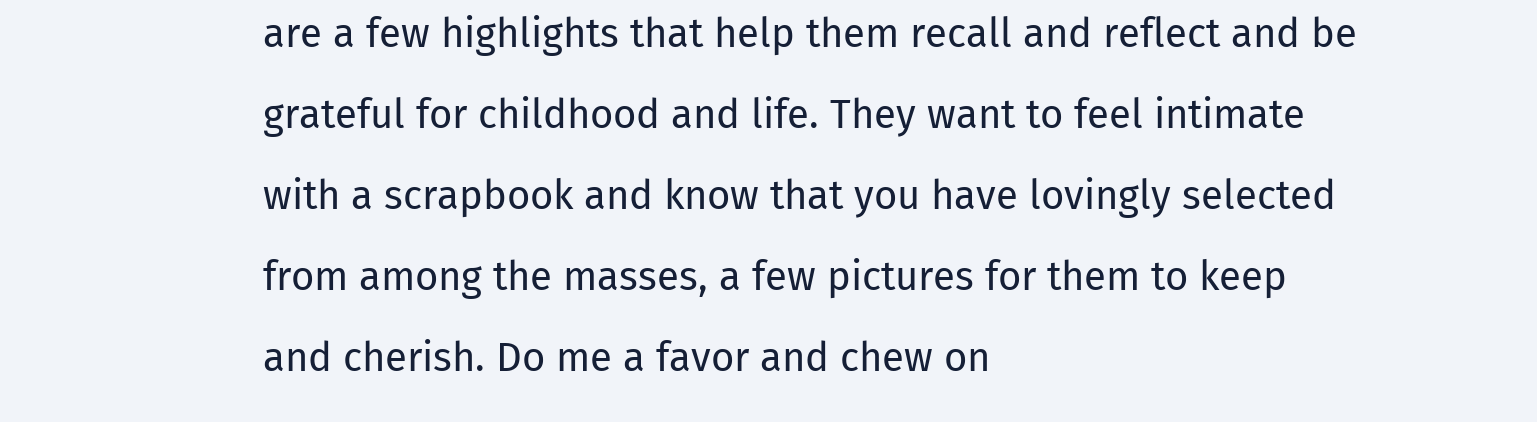are a few highlights that help them recall and reflect and be grateful for childhood and life. They want to feel intimate with a scrapbook and know that you have lovingly selected from among the masses, a few pictures for them to keep and cherish. Do me a favor and chew on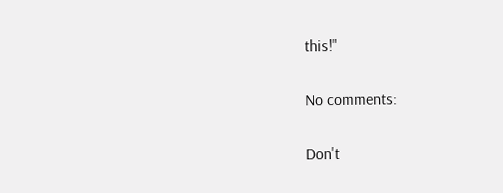this!"

No comments:

Don't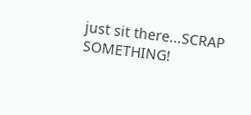just sit there...SCRAP SOMETHING!